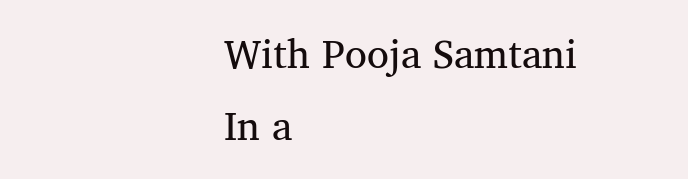With Pooja Samtani
In a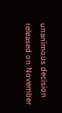unanimous decision released on November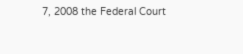7, 2008 the Federal Court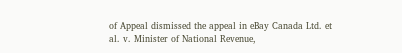of Appeal dismissed the appeal in eBay Canada Ltd. et al. v. Minister of National Revenue,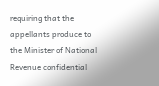requiring that the appellants produce to the Minister of National Revenue confidential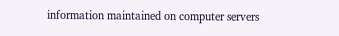information maintained on computer servers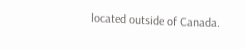located outside of Canada.